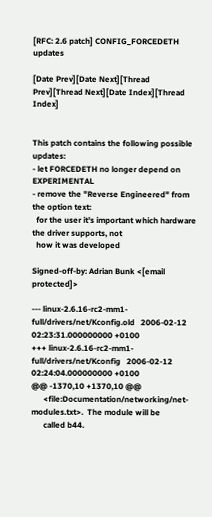[RFC: 2.6 patch] CONFIG_FORCEDETH updates

[Date Prev][Date Next][Thread Prev][Thread Next][Date Index][Thread Index]


This patch contains the following possible updates:
- let FORCEDETH no longer depend on EXPERIMENTAL
- remove the "Reverse Engineered" from the option text:
  for the user it's important which hardware the driver supports, not
  how it was developed

Signed-off-by: Adrian Bunk <[email protected]>

--- linux-2.6.16-rc2-mm1-full/drivers/net/Kconfig.old   2006-02-12 02:23:31.000000000 +0100
+++ linux-2.6.16-rc2-mm1-full/drivers/net/Kconfig   2006-02-12 02:24:04.000000000 +0100
@@ -1370,10 +1370,10 @@
      <file:Documentation/networking/net-modules.txt>.  The module will be
      called b44.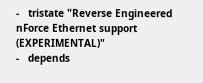-   tristate "Reverse Engineered nForce Ethernet support (EXPERIMENTAL)"
-   depends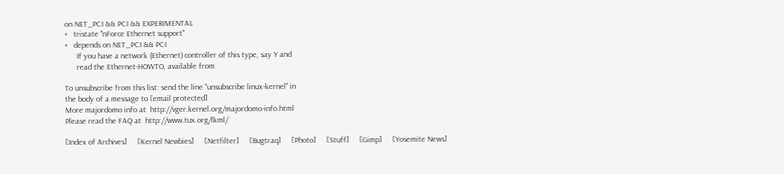on NET_PCI && PCI && EXPERIMENTAL
+   tristate "nForce Ethernet support"
+   depends on NET_PCI && PCI
      If you have a network (Ethernet) controller of this type, say Y and
      read the Ethernet-HOWTO, available from

To unsubscribe from this list: send the line "unsubscribe linux-kernel" in
the body of a message to [email protected]
More majordomo info at  http://vger.kernel.org/majordomo-info.html
Please read the FAQ at  http://www.tux.org/lkml/

[Index of Archives]     [Kernel Newbies]     [Netfilter]     [Bugtraq]     [Photo]     [Stuff]     [Gimp]     [Yosemite News]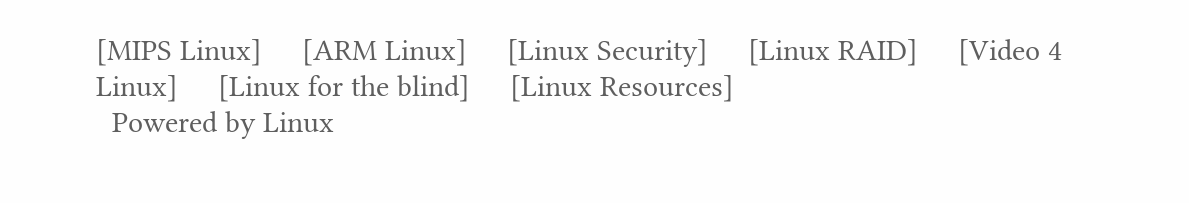[MIPS Linux]     [ARM Linux]     [Linux Security]     [Linux RAID]     [Video 4 Linux]     [Linux for the blind]     [Linux Resources]
  Powered by Linux